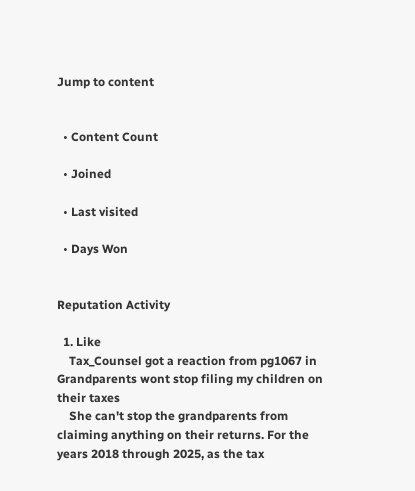Jump to content


  • Content Count

  • Joined

  • Last visited

  • Days Won


Reputation Activity

  1. Like
    Tax_Counsel got a reaction from pg1067 in Grandparents wont stop filing my children on their taxes
    She can't stop the grandparents from claiming anything on their returns. For the years 2018 through 2025, as the tax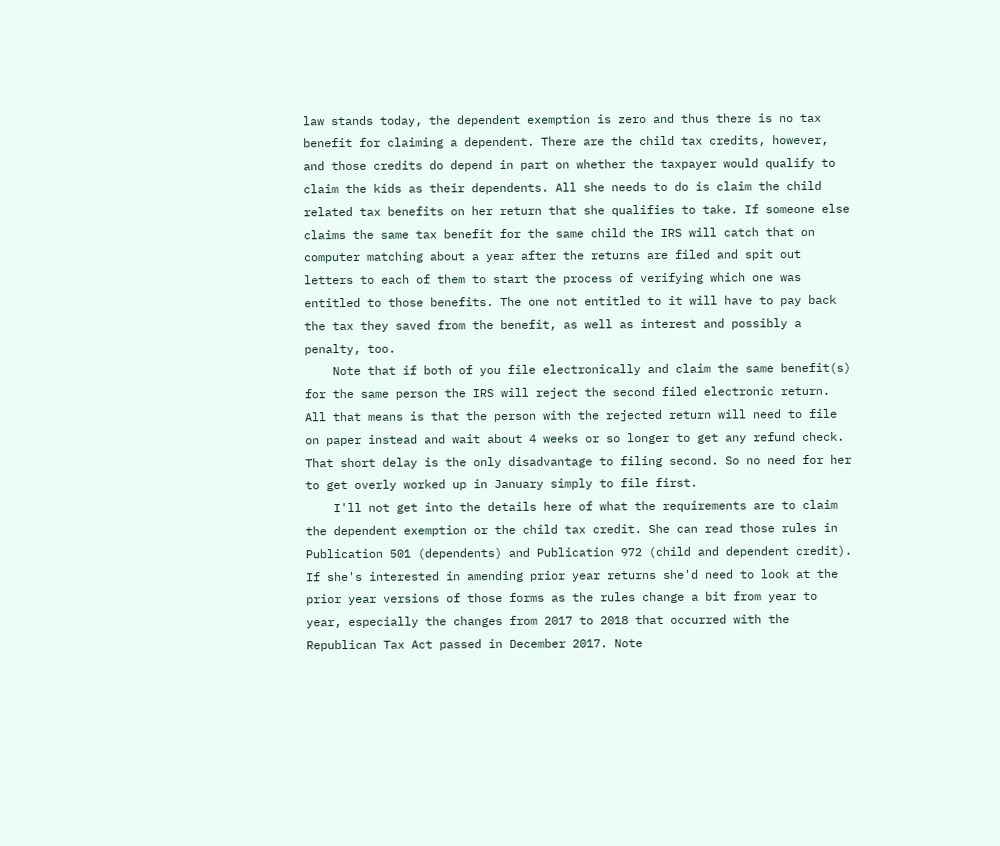law stands today, the dependent exemption is zero and thus there is no tax benefit for claiming a dependent. There are the child tax credits, however, and those credits do depend in part on whether the taxpayer would qualify to claim the kids as their dependents. All she needs to do is claim the child related tax benefits on her return that she qualifies to take. If someone else claims the same tax benefit for the same child the IRS will catch that on computer matching about a year after the returns are filed and spit out letters to each of them to start the process of verifying which one was entitled to those benefits. The one not entitled to it will have to pay back the tax they saved from the benefit, as well as interest and possibly a penalty, too.
    Note that if both of you file electronically and claim the same benefit(s) for the same person the IRS will reject the second filed electronic return. All that means is that the person with the rejected return will need to file on paper instead and wait about 4 weeks or so longer to get any refund check. That short delay is the only disadvantage to filing second. So no need for her to get overly worked up in January simply to file first.
    I'll not get into the details here of what the requirements are to claim the dependent exemption or the child tax credit. She can read those rules in Publication 501 (dependents) and Publication 972 (child and dependent credit). If she's interested in amending prior year returns she'd need to look at the prior year versions of those forms as the rules change a bit from year to year, especially the changes from 2017 to 2018 that occurred with the Republican Tax Act passed in December 2017. Note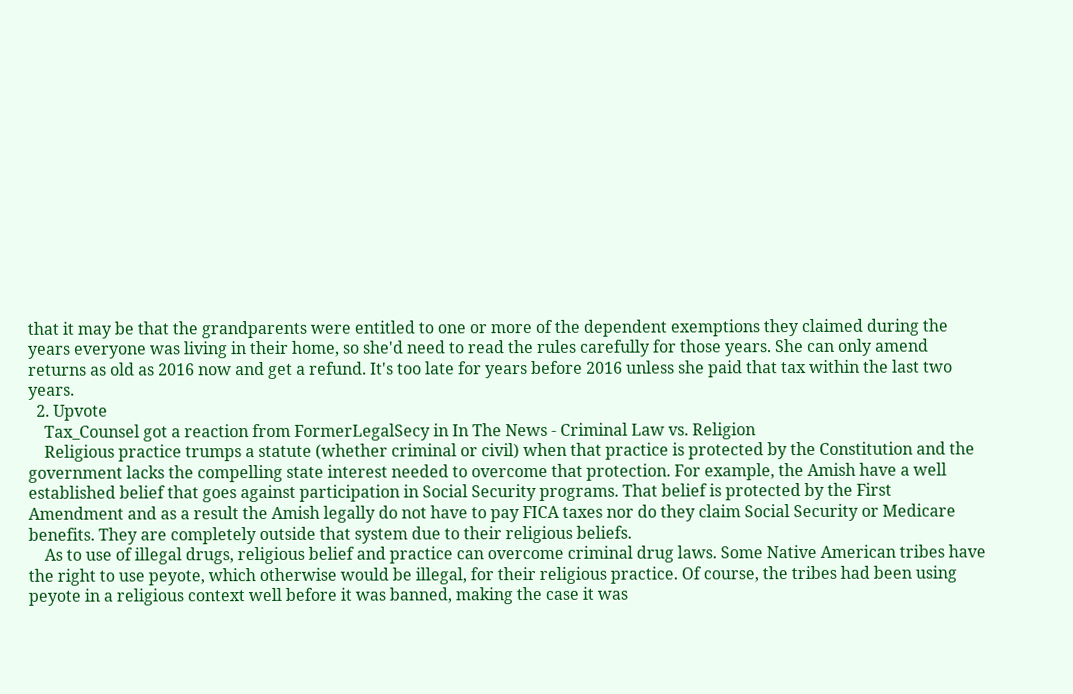that it may be that the grandparents were entitled to one or more of the dependent exemptions they claimed during the years everyone was living in their home, so she'd need to read the rules carefully for those years. She can only amend returns as old as 2016 now and get a refund. It's too late for years before 2016 unless she paid that tax within the last two years.
  2. Upvote
    Tax_Counsel got a reaction from FormerLegalSecy in In The News - Criminal Law vs. Religion
    Religious practice trumps a statute (whether criminal or civil) when that practice is protected by the Constitution and the government lacks the compelling state interest needed to overcome that protection. For example, the Amish have a well established belief that goes against participation in Social Security programs. That belief is protected by the First Amendment and as a result the Amish legally do not have to pay FICA taxes nor do they claim Social Security or Medicare benefits. They are completely outside that system due to their religious beliefs.
    As to use of illegal drugs, religious belief and practice can overcome criminal drug laws. Some Native American tribes have the right to use peyote, which otherwise would be illegal, for their religious practice. Of course, the tribes had been using peyote in a religious context well before it was banned, making the case it was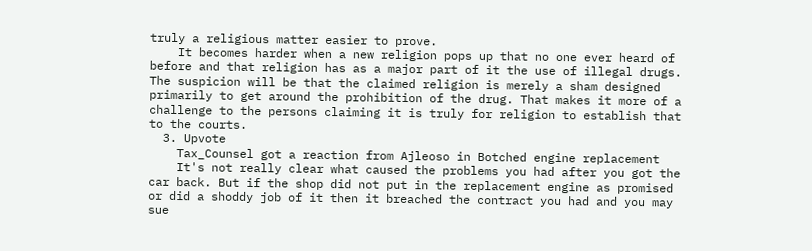truly a religious matter easier to prove.
    It becomes harder when a new religion pops up that no one ever heard of before and that religion has as a major part of it the use of illegal drugs. The suspicion will be that the claimed religion is merely a sham designed primarily to get around the prohibition of the drug. That makes it more of a challenge to the persons claiming it is truly for religion to establish that to the courts.
  3. Upvote
    Tax_Counsel got a reaction from Ajleoso in Botched engine replacement
    It's not really clear what caused the problems you had after you got the car back. But if the shop did not put in the replacement engine as promised or did a shoddy job of it then it breached the contract you had and you may sue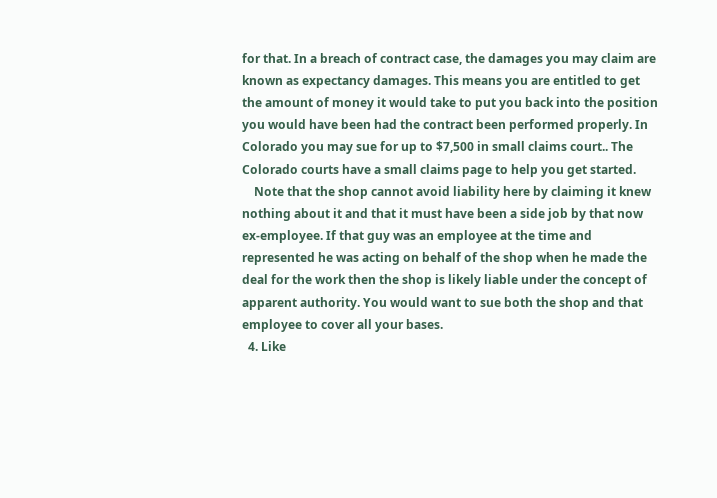for that. In a breach of contract case, the damages you may claim are known as expectancy damages. This means you are entitled to get the amount of money it would take to put you back into the position you would have been had the contract been performed properly. In Colorado you may sue for up to $7,500 in small claims court.. The Colorado courts have a small claims page to help you get started.
    Note that the shop cannot avoid liability here by claiming it knew nothing about it and that it must have been a side job by that now ex-employee. If that guy was an employee at the time and represented he was acting on behalf of the shop when he made the deal for the work then the shop is likely liable under the concept of apparent authority. You would want to sue both the shop and that employee to cover all your bases.
  4. Like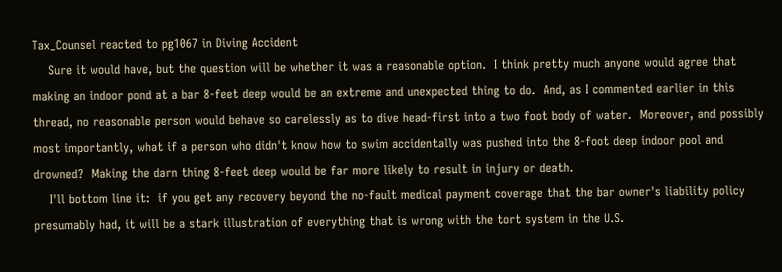Tax_Counsel reacted to pg1067 in Diving Accident
    Sure it would have, but the question will be whether it was a reasonable option.  I think pretty much anyone would agree that making an indoor pond at a bar 8-feet deep would be an extreme and unexpected thing to do.  And, as I commented earlier in this thread, no reasonable person would behave so carelessly as to dive head-first into a two foot body of water.  Moreover, and possibly most importantly, what if a person who didn't know how to swim accidentally was pushed into the 8-foot deep indoor pool and drowned?  Making the darn thing 8-feet deep would be far more likely to result in injury or death.
    I'll bottom line it:  if you get any recovery beyond the no-fault medical payment coverage that the bar owner's liability policy presumably had, it will be a stark illustration of everything that is wrong with the tort system in the U.S.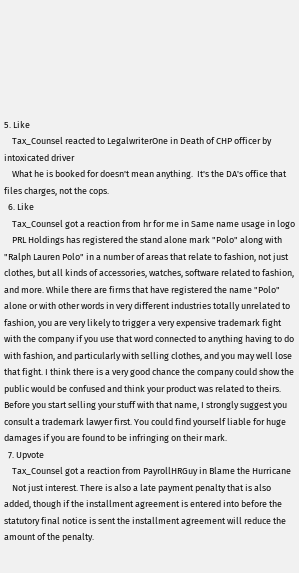5. Like
    Tax_Counsel reacted to LegalwriterOne in Death of CHP officer by intoxicated driver
    What he is booked for doesn't mean anything.  It's the DA's office that files charges, not the cops.
  6. Like
    Tax_Counsel got a reaction from hr for me in Same name usage in logo
    PRL Holdings has registered the stand alone mark "Polo" along with "Ralph Lauren Polo" in a number of areas that relate to fashion, not just clothes, but all kinds of accessories, watches, software related to fashion, and more. While there are firms that have registered the name "Polo" alone or with other words in very different industries totally unrelated to fashion, you are very likely to trigger a very expensive trademark fight with the company if you use that word connected to anything having to do with fashion, and particularly with selling clothes, and you may well lose that fight. I think there is a very good chance the company could show the public would be confused and think your product was related to theirs. Before you start selling your stuff with that name, I strongly suggest you consult a trademark lawyer first. You could find yourself liable for huge damages if you are found to be infringing on their mark.
  7. Upvote
    Tax_Counsel got a reaction from PayrollHRGuy in Blame the Hurricane
    Not just interest. There is also a late payment penalty that is also added, though if the installment agreement is entered into before the statutory final notice is sent the installment agreement will reduce the amount of the penalty.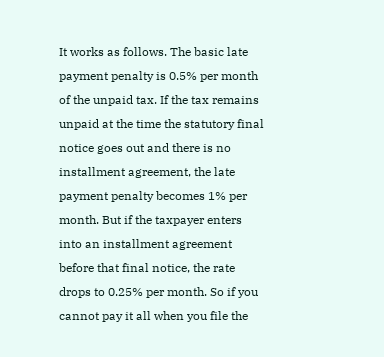It works as follows. The basic late payment penalty is 0.5% per month of the unpaid tax. If the tax remains unpaid at the time the statutory final notice goes out and there is no installment agreement, the late payment penalty becomes 1% per month. But if the taxpayer enters into an installment agreement before that final notice, the rate drops to 0.25% per month. So if you cannot pay it all when you file the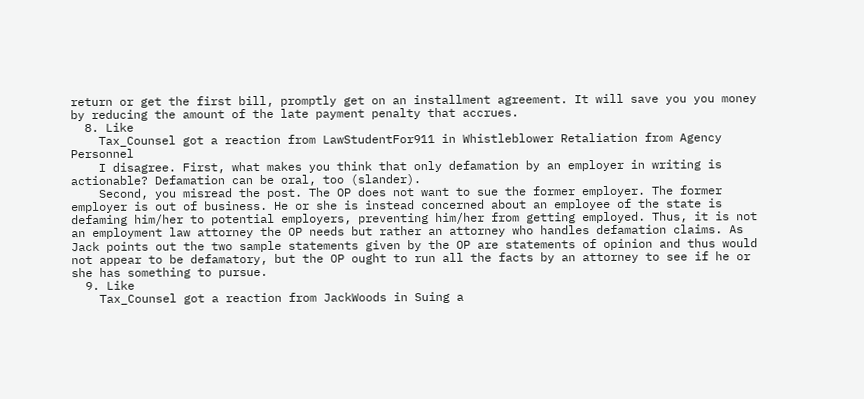return or get the first bill, promptly get on an installment agreement. It will save you you money by reducing the amount of the late payment penalty that accrues.
  8. Like
    Tax_Counsel got a reaction from LawStudentFor911 in Whistleblower Retaliation from Agency Personnel
    I disagree. First, what makes you think that only defamation by an employer in writing is actionable? Defamation can be oral, too (slander).
    Second, you misread the post. The OP does not want to sue the former employer. The former employer is out of business. He or she is instead concerned about an employee of the state is defaming him/her to potential employers, preventing him/her from getting employed. Thus, it is not an employment law attorney the OP needs but rather an attorney who handles defamation claims. As Jack points out the two sample statements given by the OP are statements of opinion and thus would not appear to be defamatory, but the OP ought to run all the facts by an attorney to see if he or she has something to pursue.
  9. Like
    Tax_Counsel got a reaction from JackWoods in Suing a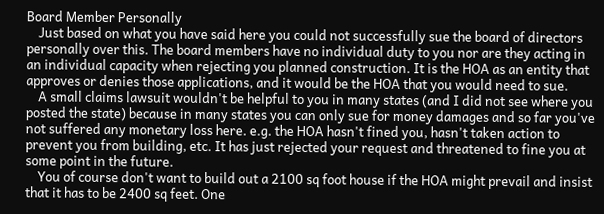Board Member Personally
    Just based on what you have said here you could not successfully sue the board of directors personally over this. The board members have no individual duty to you nor are they acting in an individual capacity when rejecting you planned construction. It is the HOA as an entity that approves or denies those applications, and it would be the HOA that you would need to sue.
    A small claims lawsuit wouldn't be helpful to you in many states (and I did not see where you posted the state) because in many states you can only sue for money damages and so far you've not suffered any monetary loss here. e.g. the HOA hasn't fined you, hasn't taken action to prevent you from building, etc. It has just rejected your request and threatened to fine you at some point in the future.
    You of course don't want to build out a 2100 sq foot house if the HOA might prevail and insist that it has to be 2400 sq feet. One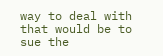way to deal with that would be to sue the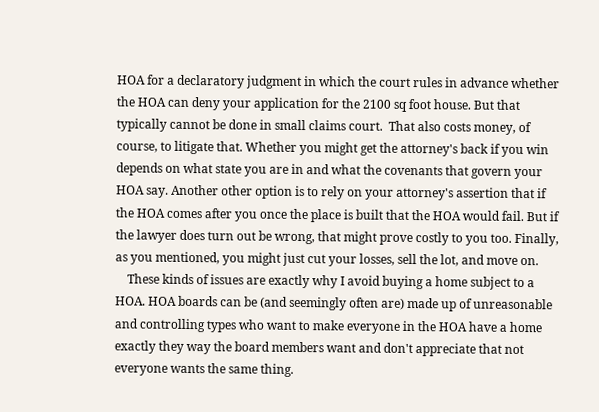HOA for a declaratory judgment in which the court rules in advance whether the HOA can deny your application for the 2100 sq foot house. But that typically cannot be done in small claims court.  That also costs money, of course, to litigate that. Whether you might get the attorney's back if you win depends on what state you are in and what the covenants that govern your HOA say. Another other option is to rely on your attorney's assertion that if the HOA comes after you once the place is built that the HOA would fail. But if the lawyer does turn out be wrong, that might prove costly to you too. Finally, as you mentioned, you might just cut your losses, sell the lot, and move on.
    These kinds of issues are exactly why I avoid buying a home subject to a HOA. HOA boards can be (and seemingly often are) made up of unreasonable and controlling types who want to make everyone in the HOA have a home exactly they way the board members want and don't appreciate that not everyone wants the same thing.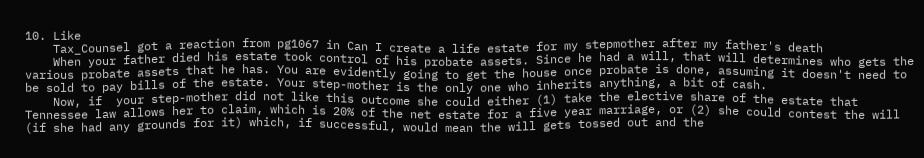10. Like
    Tax_Counsel got a reaction from pg1067 in Can I create a life estate for my stepmother after my father's death
    When your father died his estate took control of his probate assets. Since he had a will, that will determines who gets the various probate assets that he has. You are evidently going to get the house once probate is done, assuming it doesn't need to be sold to pay bills of the estate. Your step-mother is the only one who inherits anything, a bit of cash.
    Now, if  your step-mother did not like this outcome she could either (1) take the elective share of the estate that Tennessee law allows her to claim, which is 20% of the net estate for a five year marriage, or (2) she could contest the will (if she had any grounds for it) which, if successful, would mean the will gets tossed out and the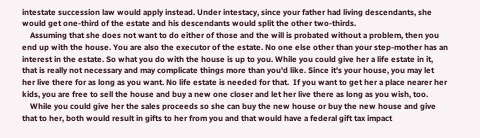intestate succession law would apply instead. Under intestacy, since your father had living descendants, she would get one-third of the estate and his descendants would split the other two-thirds.
    Assuming that she does not want to do either of those and the will is probated without a problem, then you end up with the house. You are also the executor of the estate. No one else other than your step-mother has an interest in the estate. So what you do with the house is up to you. While you could give her a life estate in it, that is really not necessary and may complicate things more than you'd like. Since it's your house, you may let her live there for as long as you want. No life estate is needed for that.  If you want to get her a place nearer her kids, you are free to sell the house and buy a new one closer and let her live there as long as you wish, too.
    While you could give her the sales proceeds so she can buy the new house or buy the new house and give that to her, both would result in gifts to her from you and that would have a federal gift tax impact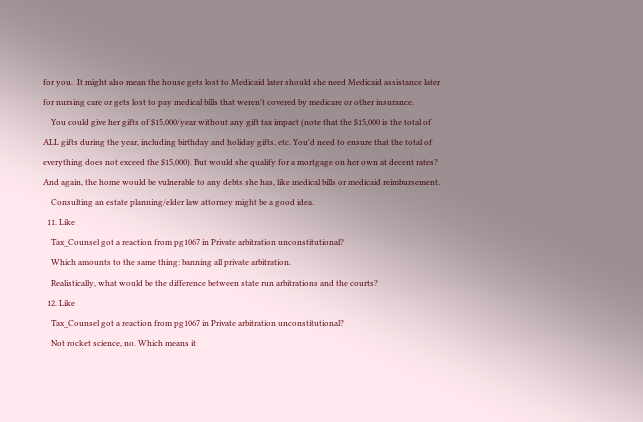for you.  It might also mean the house gets lost to Medicaid later should she need Medicaid assistance later for nursing care or gets lost to pay medical bills that weren't covered by medicare or other insurance.
    You could give her gifts of $15,000/year without any gift tax impact (note that the $15,000 is the total of ALL gifts during the year, including birthday and holiday gifts, etc. You'd need to ensure that the total of everything does not exceed the $15,000). But would she qualify for a mortgage on her own at decent rates? And again, the home would be vulnerable to any debts she has, like medical bills or medicaid reimbursement.
    Consulting an estate planning/elder law attorney might be a good idea.
  11. Like
    Tax_Counsel got a reaction from pg1067 in Private arbitration unconstitutional?
    Which amounts to the same thing: banning all private arbitration.
    Realistically, what would be the difference between state run arbitrations and the courts?
  12. Like
    Tax_Counsel got a reaction from pg1067 in Private arbitration unconstitutional?
    Not rocket science, no. Which means it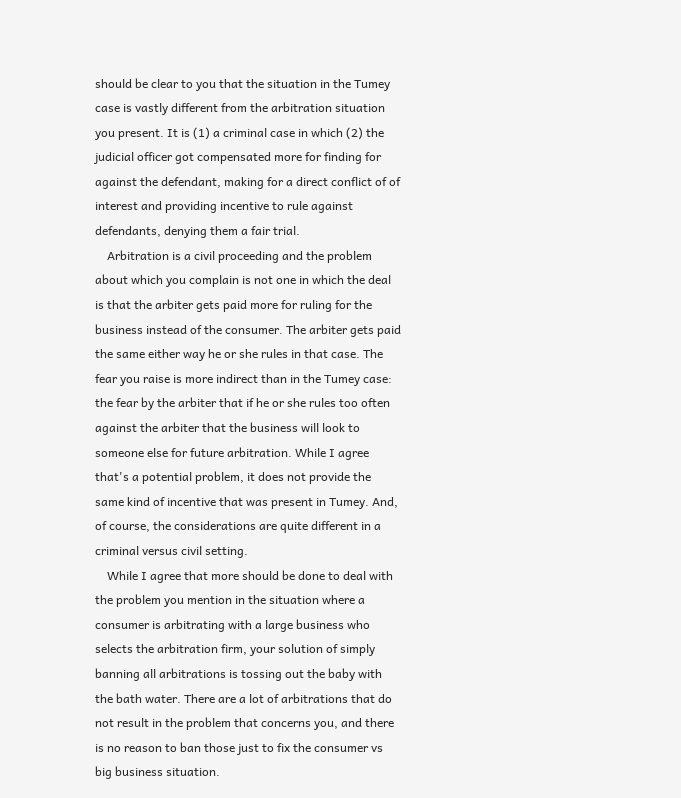should be clear to you that the situation in the Tumey case is vastly different from the arbitration situation you present. It is (1) a criminal case in which (2) the judicial officer got compensated more for finding for against the defendant, making for a direct conflict of of interest and providing incentive to rule against defendants, denying them a fair trial.
    Arbitration is a civil proceeding and the problem about which you complain is not one in which the deal is that the arbiter gets paid more for ruling for the business instead of the consumer. The arbiter gets paid the same either way he or she rules in that case. The fear you raise is more indirect than in the Tumey case: the fear by the arbiter that if he or she rules too often against the arbiter that the business will look to someone else for future arbitration. While I agree that's a potential problem, it does not provide the same kind of incentive that was present in Tumey. And, of course, the considerations are quite different in a criminal versus civil setting.
    While I agree that more should be done to deal with the problem you mention in the situation where a consumer is arbitrating with a large business who selects the arbitration firm, your solution of simply banning all arbitrations is tossing out the baby with the bath water. There are a lot of arbitrations that do not result in the problem that concerns you, and there is no reason to ban those just to fix the consumer vs big business situation.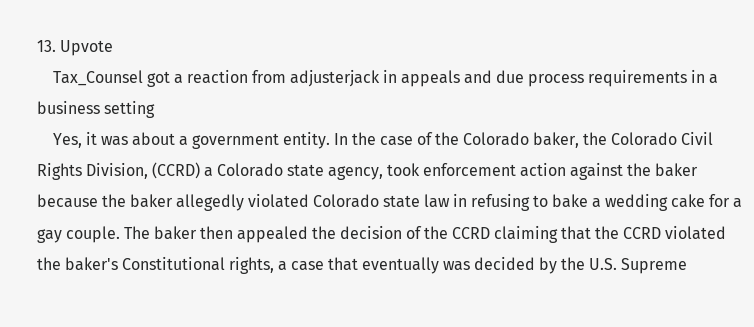13. Upvote
    Tax_Counsel got a reaction from adjusterjack in appeals and due process requirements in a business setting
    Yes, it was about a government entity. In the case of the Colorado baker, the Colorado Civil Rights Division, (CCRD) a Colorado state agency, took enforcement action against the baker because the baker allegedly violated Colorado state law in refusing to bake a wedding cake for a gay couple. The baker then appealed the decision of the CCRD claiming that the CCRD violated the baker's Constitutional rights, a case that eventually was decided by the U.S. Supreme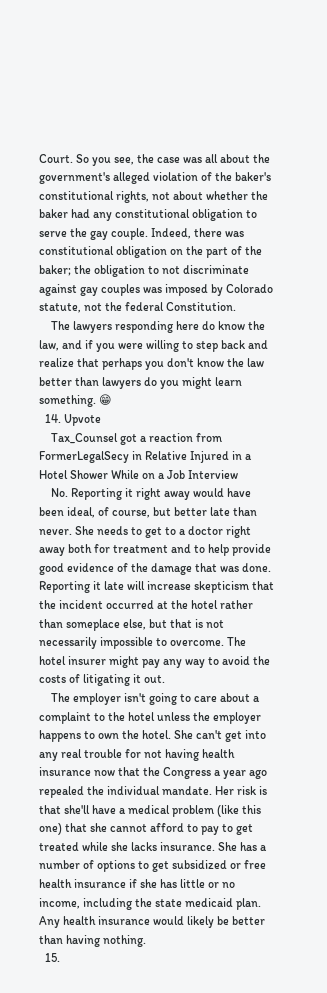Court. So you see, the case was all about the government's alleged violation of the baker's constitutional rights, not about whether the baker had any constitutional obligation to serve the gay couple. Indeed, there was constitutional obligation on the part of the baker; the obligation to not discriminate against gay couples was imposed by Colorado statute, not the federal Constitution.
    The lawyers responding here do know the law, and if you were willing to step back and realize that perhaps you don't know the law better than lawyers do you might learn something. 😁
  14. Upvote
    Tax_Counsel got a reaction from FormerLegalSecy in Relative Injured in a Hotel Shower While on a Job Interview
    No. Reporting it right away would have been ideal, of course, but better late than never. She needs to get to a doctor right away both for treatment and to help provide good evidence of the damage that was done. Reporting it late will increase skepticism that the incident occurred at the hotel rather than someplace else, but that is not necessarily impossible to overcome. The hotel insurer might pay any way to avoid the costs of litigating it out.
    The employer isn't going to care about a complaint to the hotel unless the employer happens to own the hotel. She can't get into any real trouble for not having health insurance now that the Congress a year ago repealed the individual mandate. Her risk is that she'll have a medical problem (like this one) that she cannot afford to pay to get treated while she lacks insurance. She has a  number of options to get subsidized or free health insurance if she has little or no income, including the state medicaid plan. Any health insurance would likely be better than having nothing.
  15.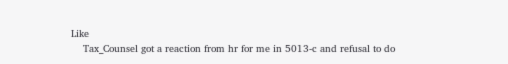Like
    Tax_Counsel got a reaction from hr for me in 5013-c and refusal to do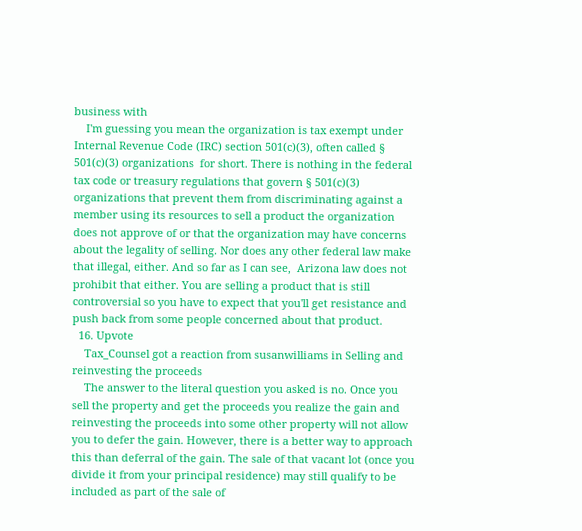business with
    I'm guessing you mean the organization is tax exempt under Internal Revenue Code (IRC) section 501(c)(3), often called § 501(c)(3) organizations  for short. There is nothing in the federal tax code or treasury regulations that govern § 501(c)(3) organizations that prevent them from discriminating against a member using its resources to sell a product the organization does not approve of or that the organization may have concerns about the legality of selling. Nor does any other federal law make that illegal, either. And so far as I can see,  Arizona law does not prohibit that either. You are selling a product that is still controversial so you have to expect that you'll get resistance and push back from some people concerned about that product.
  16. Upvote
    Tax_Counsel got a reaction from susanwilliams in Selling and reinvesting the proceeds
    The answer to the literal question you asked is no. Once you sell the property and get the proceeds you realize the gain and reinvesting the proceeds into some other property will not allow you to defer the gain. However, there is a better way to approach this than deferral of the gain. The sale of that vacant lot (once you divide it from your principal residence) may still qualify to be included as part of the sale of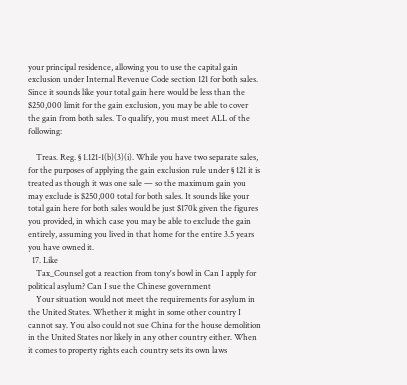your principal residence, allowing you to use the capital gain exclusion under Internal Revenue Code section 121 for both sales. Since it sounds like your total gain here would be less than the $250,000 limit for the gain exclusion, you may be able to cover the gain from both sales. To qualify, you must meet ALL of the following:

    Treas. Reg. § 1.121-1(b)(3)(i). While you have two separate sales, for the purposes of applying the gain exclusion rule under § 121 it is treated as though it was one sale — so the maximum gain you may exclude is $250,000 total for both sales. It sounds like your total gain here for both sales would be just $170k given the figures you provided, in which case you may be able to exclude the gain entirely, assuming you lived in that home for the entire 3.5 years you have owned it.
  17. Like
    Tax_Counsel got a reaction from tony's bowl in Can I apply for political asylum? Can I sue the Chinese government
    Your situation would not meet the requirements for asylum in the United States. Whether it might in some other country I cannot say. You also could not sue China for the house demolition in the United States nor likely in any other country either. When it comes to property rights each country sets its own laws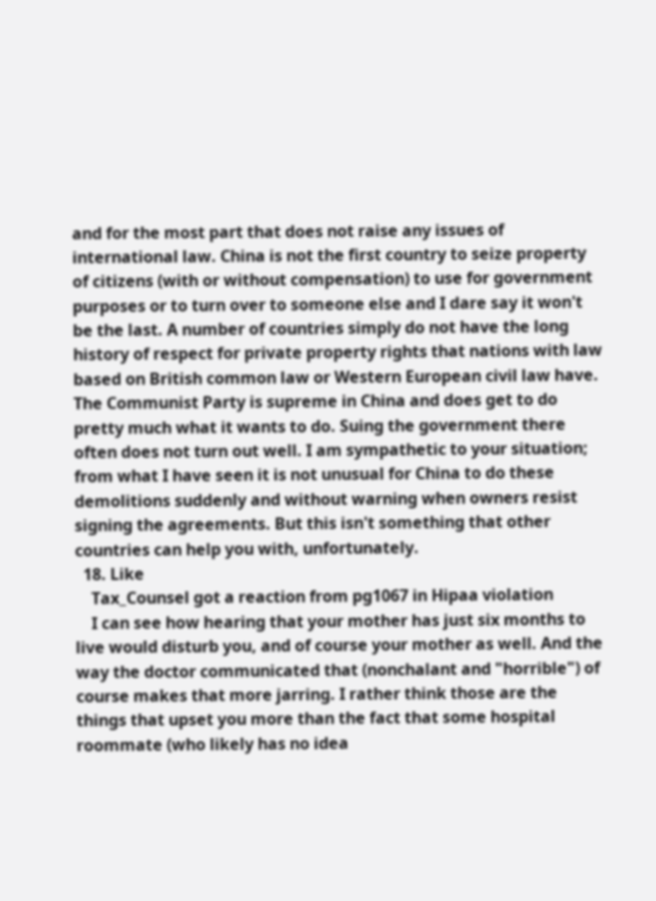and for the most part that does not raise any issues of international law. China is not the first country to seize property of citizens (with or without compensation) to use for government purposes or to turn over to someone else and I dare say it won't be the last. A number of countries simply do not have the long history of respect for private property rights that nations with law based on British common law or Western European civil law have. The Communist Party is supreme in China and does get to do pretty much what it wants to do. Suing the government there often does not turn out well. I am sympathetic to your situation; from what I have seen it is not unusual for China to do these demolitions suddenly and without warning when owners resist signing the agreements. But this isn't something that other countries can help you with, unfortunately.
  18. Like
    Tax_Counsel got a reaction from pg1067 in Hipaa violation
    I can see how hearing that your mother has just six months to live would disturb you, and of course your mother as well. And the way the doctor communicated that (nonchalant and "horrible") of course makes that more jarring. I rather think those are the things that upset you more than the fact that some hospital roommate (who likely has no idea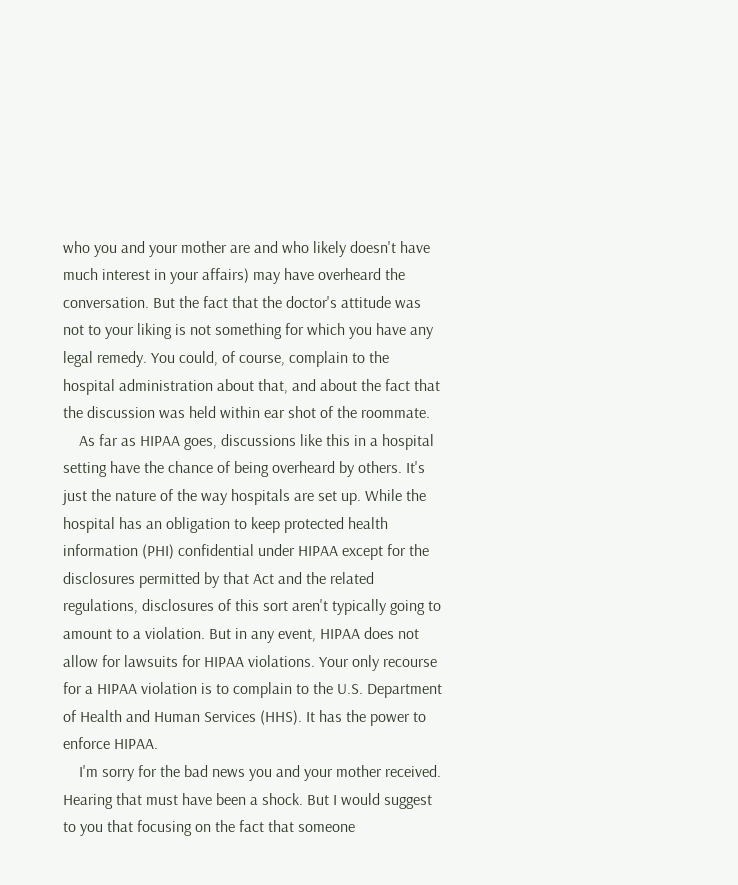who you and your mother are and who likely doesn't have much interest in your affairs) may have overheard the conversation. But the fact that the doctor's attitude was not to your liking is not something for which you have any legal remedy. You could, of course, complain to the hospital administration about that, and about the fact that the discussion was held within ear shot of the roommate.
    As far as HIPAA goes, discussions like this in a hospital setting have the chance of being overheard by others. It's just the nature of the way hospitals are set up. While the hospital has an obligation to keep protected health information (PHI) confidential under HIPAA except for the disclosures permitted by that Act and the related regulations, disclosures of this sort aren't typically going to amount to a violation. But in any event, HIPAA does not allow for lawsuits for HIPAA violations. Your only recourse for a HIPAA violation is to complain to the U.S. Department of Health and Human Services (HHS). It has the power to enforce HIPAA.
    I'm sorry for the bad news you and your mother received. Hearing that must have been a shock. But I would suggest to you that focusing on the fact that someone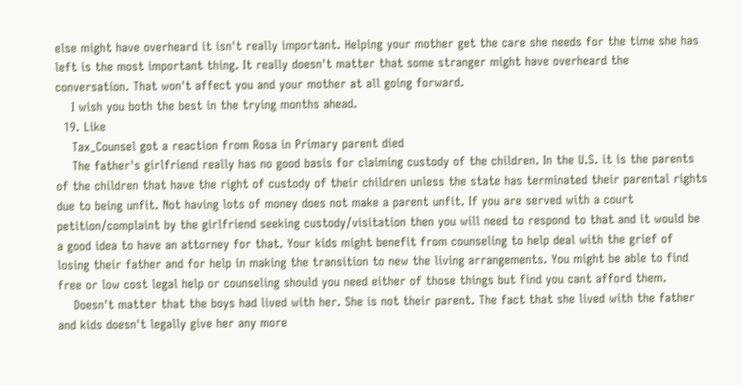else might have overheard it isn't really important. Helping your mother get the care she needs for the time she has left is the most important thing. It really doesn't matter that some stranger might have overheard the conversation. That won't affect you and your mother at all going forward.
    I wish you both the best in the trying months ahead.
  19. Like
    Tax_Counsel got a reaction from Rosa in Primary parent died
    The father's girlfriend really has no good basis for claiming custody of the children. In the U.S. it is the parents of the children that have the right of custody of their children unless the state has terminated their parental rights due to being unfit. Not having lots of money does not make a parent unfit. If you are served with a court petition/complaint by the girlfriend seeking custody/visitation then you will need to respond to that and it would be a good idea to have an attorney for that. Your kids might benefit from counseling to help deal with the grief of losing their father and for help in making the transition to new the living arrangements. You might be able to find free or low cost legal help or counseling should you need either of those things but find you cant afford them.
    Doesn't matter that the boys had lived with her. She is not their parent. The fact that she lived with the father and kids doesn't legally give her any more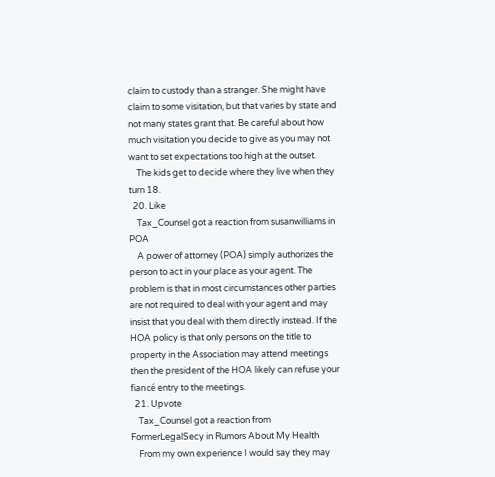claim to custody than a stranger. She might have claim to some visitation, but that varies by state and not many states grant that. Be careful about how much visitation you decide to give as you may not want to set expectations too high at the outset.
    The kids get to decide where they live when they turn 18.
  20. Like
    Tax_Counsel got a reaction from susanwilliams in POA
    A power of attorney (POA) simply authorizes the person to act in your place as your agent. The problem is that in most circumstances other parties are not required to deal with your agent and may insist that you deal with them directly instead. If the HOA policy is that only persons on the title to property in the Association may attend meetings then the president of the HOA likely can refuse your fiancé entry to the meetings.
  21. Upvote
    Tax_Counsel got a reaction from FormerLegalSecy in Rumors About My Health
    From my own experience I would say they may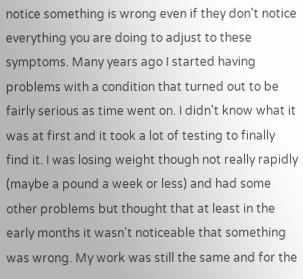notice something is wrong even if they don't notice everything you are doing to adjust to these symptoms. Many years ago I started having problems with a condition that turned out to be fairly serious as time went on. I didn't know what it was at first and it took a lot of testing to finally find it. I was losing weight though not really rapidly (maybe a pound a week or less) and had some other problems but thought that at least in the early months it wasn't noticeable that something was wrong. My work was still the same and for the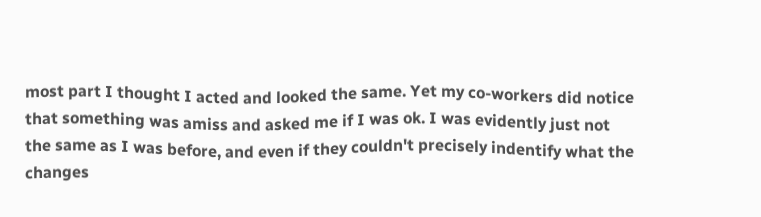most part I thought I acted and looked the same. Yet my co-workers did notice that something was amiss and asked me if I was ok. I was evidently just not the same as I was before, and even if they couldn't precisely indentify what the changes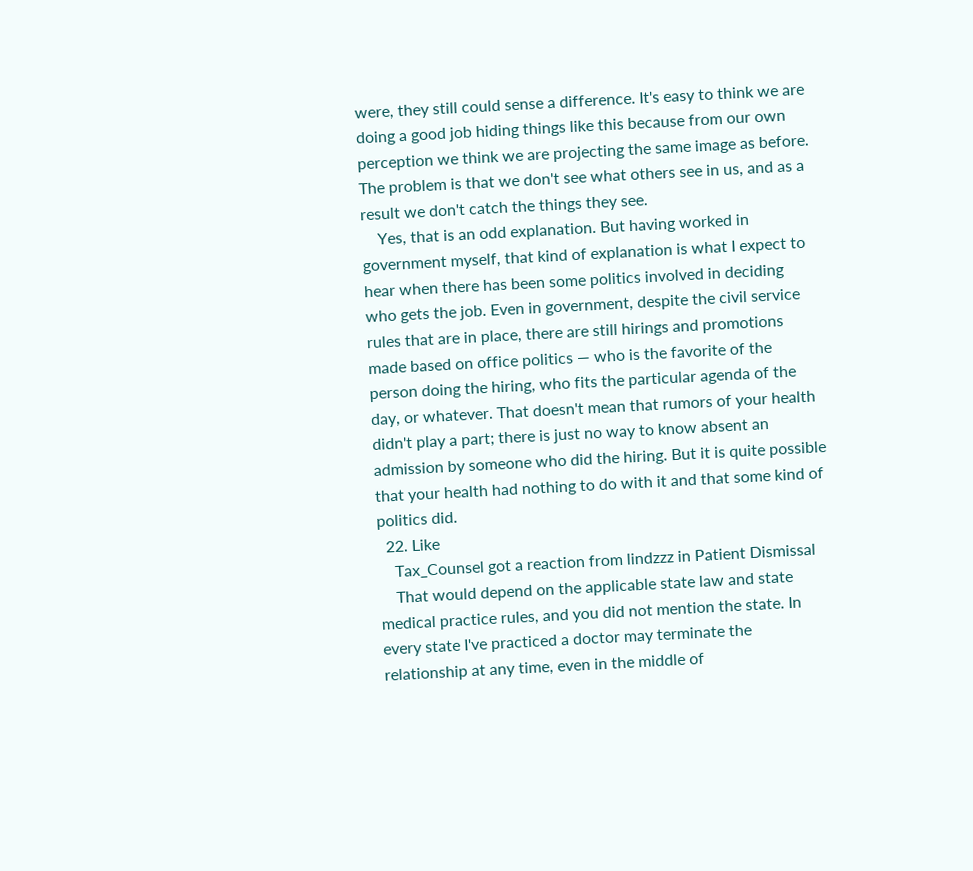were, they still could sense a difference. It's easy to think we are doing a good job hiding things like this because from our own perception we think we are projecting the same image as before. The problem is that we don't see what others see in us, and as a result we don't catch the things they see.
    Yes, that is an odd explanation. But having worked in government myself, that kind of explanation is what I expect to hear when there has been some politics involved in deciding who gets the job. Even in government, despite the civil service rules that are in place, there are still hirings and promotions made based on office politics — who is the favorite of the person doing the hiring, who fits the particular agenda of the day, or whatever. That doesn't mean that rumors of your health didn't play a part; there is just no way to know absent an admission by someone who did the hiring. But it is quite possible that your health had nothing to do with it and that some kind of politics did.
  22. Like
    Tax_Counsel got a reaction from lindzzz in Patient Dismissal
    That would depend on the applicable state law and state medical practice rules, and you did not mention the state. In every state I've practiced a doctor may terminate the relationship at any time, even in the middle of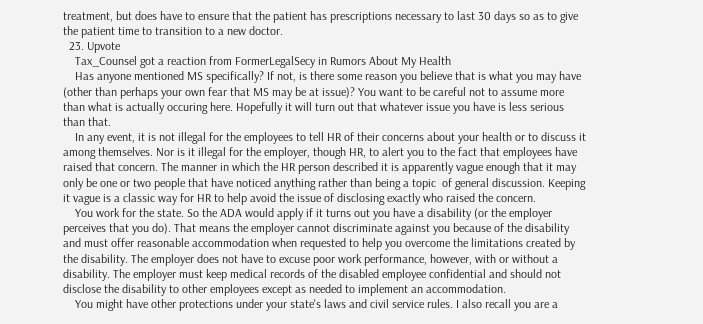treatment, but does have to ensure that the patient has prescriptions necessary to last 30 days so as to give the patient time to transition to a new doctor.
  23. Upvote
    Tax_Counsel got a reaction from FormerLegalSecy in Rumors About My Health
    Has anyone mentioned MS specifically? If not, is there some reason you believe that is what you may have (other than perhaps your own fear that MS may be at issue)? You want to be careful not to assume more than what is actually occuring here. Hopefully it will turn out that whatever issue you have is less serious than that.
    In any event, it is not illegal for the employees to tell HR of their concerns about your health or to discuss it among themselves. Nor is it illegal for the employer, though HR, to alert you to the fact that employees have raised that concern. The manner in which the HR person described it is apparently vague enough that it may only be one or two people that have noticed anything rather than being a topic  of general discussion. Keeping it vague is a classic way for HR to help avoid the issue of disclosing exactly who raised the concern.
    You work for the state. So the ADA would apply if it turns out you have a disability (or the employer perceives that you do). That means the employer cannot discriminate against you because of the disability and must offer reasonable accommodation when requested to help you overcome the limitations created by the disability. The employer does not have to excuse poor work performance, however, with or without a disability. The employer must keep medical records of the disabled employee confidential and should not disclose the disability to other employees except as needed to implement an accommodation.
    You might have other protections under your state's laws and civil service rules. I also recall you are a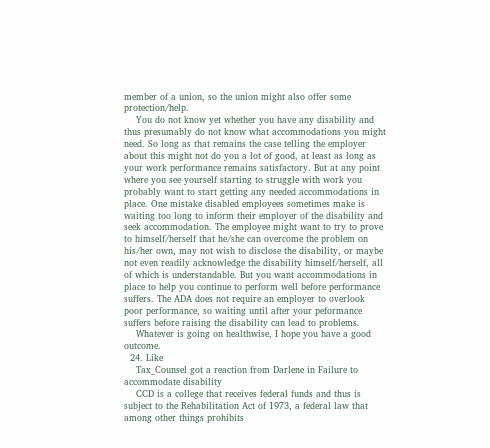member of a union, so the union might also offer some protection/help.
    You do not know yet whether you have any disability and thus presumably do not know what accommodations you might need. So long as that remains the case telling the employer about this might not do you a lot of good, at least as long as your work performance remains satisfactory. But at any point where you see yourself starting to struggle with work you probably want to start getting any needed accommodations in place. One mistake disabled employees sometimes make is waiting too long to inform their employer of the disability and seek accommodation. The employee might want to try to prove to himself/herself that he/she can overcome the problem on his/her own, may not wish to disclose the disability, or maybe not even readily acknowledge the disability himself/herself, all of which is understandable. But you want accommodations in place to help you continue to perform well before performance suffers. The ADA does not require an employer to overlook poor performance, so waiting until after your peformance suffers before raising the disability can lead to problems.
    Whatever is going on healthwise, I hope you have a good outcome.
  24. Like
    Tax_Counsel got a reaction from Darlene in Failure to accommodate disability
    CCD is a college that receives federal funds and thus is subject to the Rehabilitation Act of 1973, a federal law that among other things prohibits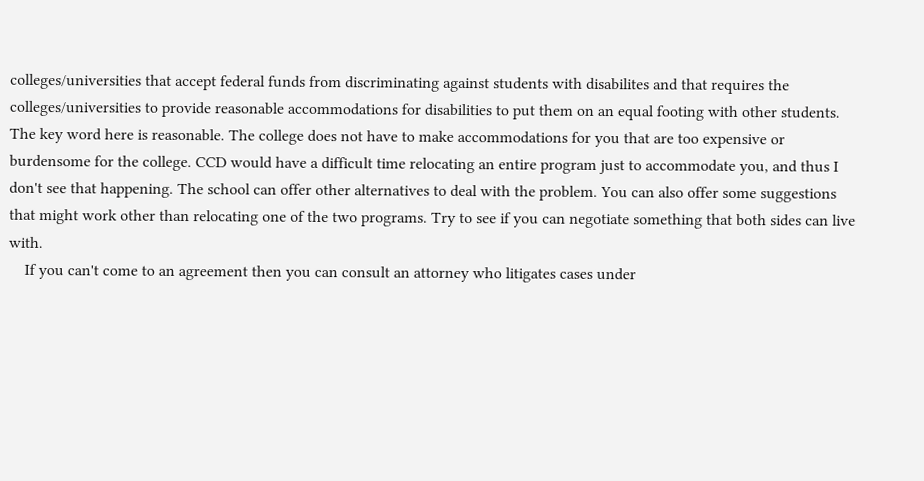colleges/universities that accept federal funds from discriminating against students with disabilites and that requires the colleges/universities to provide reasonable accommodations for disabilities to put them on an equal footing with other students. The key word here is reasonable. The college does not have to make accommodations for you that are too expensive or burdensome for the college. CCD would have a difficult time relocating an entire program just to accommodate you, and thus I don't see that happening. The school can offer other alternatives to deal with the problem. You can also offer some suggestions that might work other than relocating one of the two programs. Try to see if you can negotiate something that both sides can live with.
    If you can't come to an agreement then you can consult an attorney who litigates cases under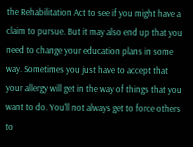the Rehabilitation Act to see if you might have a claim to pursue. But it may also end up that you need to change your education plans in some way. Sometimes you just have to accept that your allergy will get in the way of things that you want to do. You'll not always get to force others to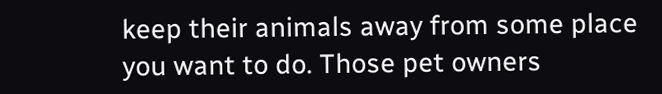keep their animals away from some place you want to do. Those pet owners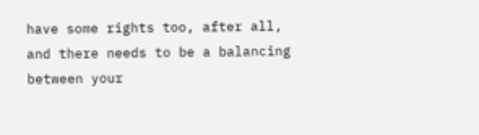have some rights too, after all, and there needs to be a balancing between your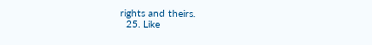rights and theirs.
  25. Like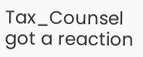Tax_Counsel got a reaction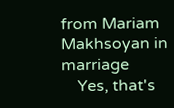from Mariam Makhsoyan in marriage
    Yes, that's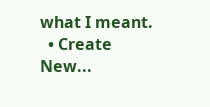what I meant.
  • Create New...